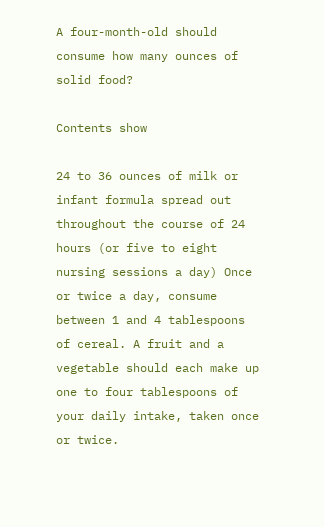A four-month-old should consume how many ounces of solid food?

Contents show

24 to 36 ounces of milk or infant formula spread out throughout the course of 24 hours (or five to eight nursing sessions a day) Once or twice a day, consume between 1 and 4 tablespoons of cereal. A fruit and a vegetable should each make up one to four tablespoons of your daily intake, taken once or twice.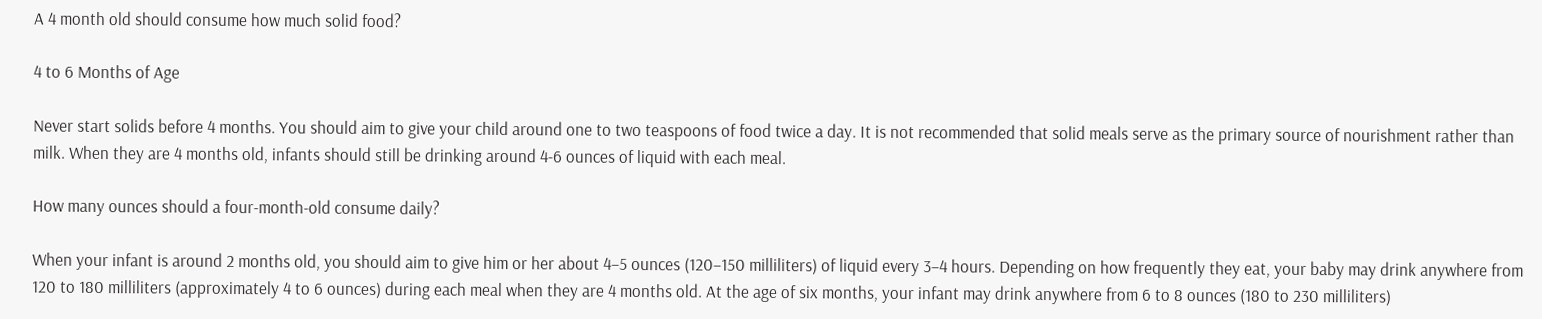A 4 month old should consume how much solid food?

4 to 6 Months of Age

Never start solids before 4 months. You should aim to give your child around one to two teaspoons of food twice a day. It is not recommended that solid meals serve as the primary source of nourishment rather than milk. When they are 4 months old, infants should still be drinking around 4-6 ounces of liquid with each meal.

How many ounces should a four-month-old consume daily?

When your infant is around 2 months old, you should aim to give him or her about 4–5 ounces (120–150 milliliters) of liquid every 3–4 hours. Depending on how frequently they eat, your baby may drink anywhere from 120 to 180 milliliters (approximately 4 to 6 ounces) during each meal when they are 4 months old. At the age of six months, your infant may drink anywhere from 6 to 8 ounces (180 to 230 milliliters)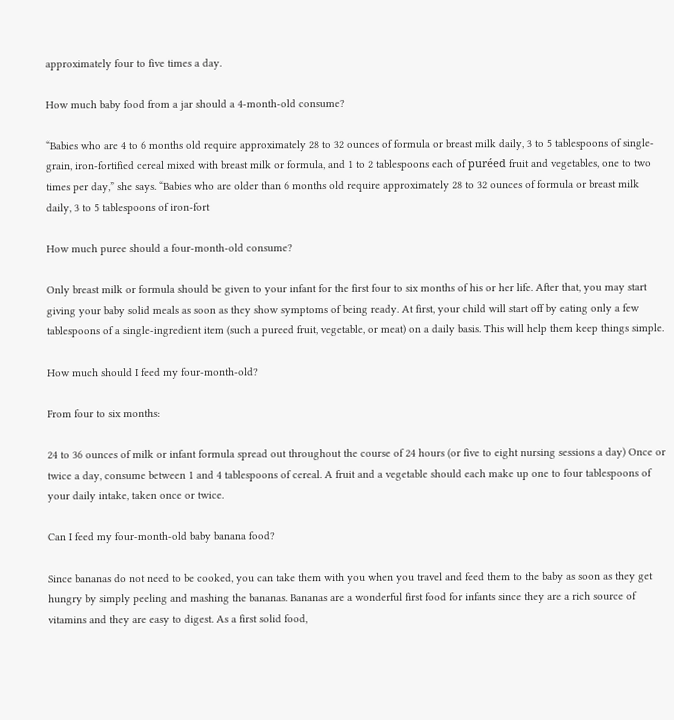approximately four to five times a day.

How much baby food from a jar should a 4-month-old consume?

“Babies who are 4 to 6 months old require approximately 28 to 32 ounces of formula or breast milk daily, 3 to 5 tablespoons of single-grain, iron-fortified cereal mixed with breast milk or formula, and 1 to 2 tablespoons each of puréed fruit and vegetables, one to two times per day,” she says. “Babies who are older than 6 months old require approximately 28 to 32 ounces of formula or breast milk daily, 3 to 5 tablespoons of iron-fort

How much puree should a four-month-old consume?

Only breast milk or formula should be given to your infant for the first four to six months of his or her life. After that, you may start giving your baby solid meals as soon as they show symptoms of being ready. At first, your child will start off by eating only a few tablespoons of a single-ingredient item (such a pureed fruit, vegetable, or meat) on a daily basis. This will help them keep things simple.

How much should I feed my four-month-old?

From four to six months:

24 to 36 ounces of milk or infant formula spread out throughout the course of 24 hours (or five to eight nursing sessions a day) Once or twice a day, consume between 1 and 4 tablespoons of cereal. A fruit and a vegetable should each make up one to four tablespoons of your daily intake, taken once or twice.

Can I feed my four-month-old baby banana food?

Since bananas do not need to be cooked, you can take them with you when you travel and feed them to the baby as soon as they get hungry by simply peeling and mashing the bananas. Bananas are a wonderful first food for infants since they are a rich source of vitamins and they are easy to digest. As a first solid food,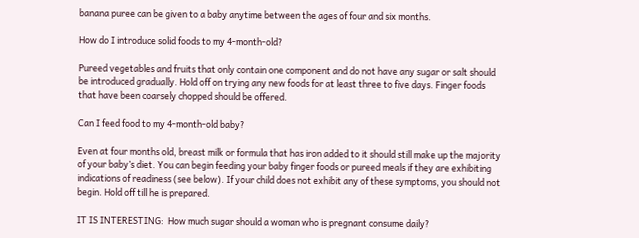banana puree can be given to a baby anytime between the ages of four and six months.

How do I introduce solid foods to my 4-month-old?

Pureed vegetables and fruits that only contain one component and do not have any sugar or salt should be introduced gradually. Hold off on trying any new foods for at least three to five days. Finger foods that have been coarsely chopped should be offered.

Can I feed food to my 4-month-old baby?

Even at four months old, breast milk or formula that has iron added to it should still make up the majority of your baby’s diet. You can begin feeding your baby finger foods or pureed meals if they are exhibiting indications of readiness (see below). If your child does not exhibit any of these symptoms, you should not begin. Hold off till he is prepared.

IT IS INTERESTING:  How much sugar should a woman who is pregnant consume daily?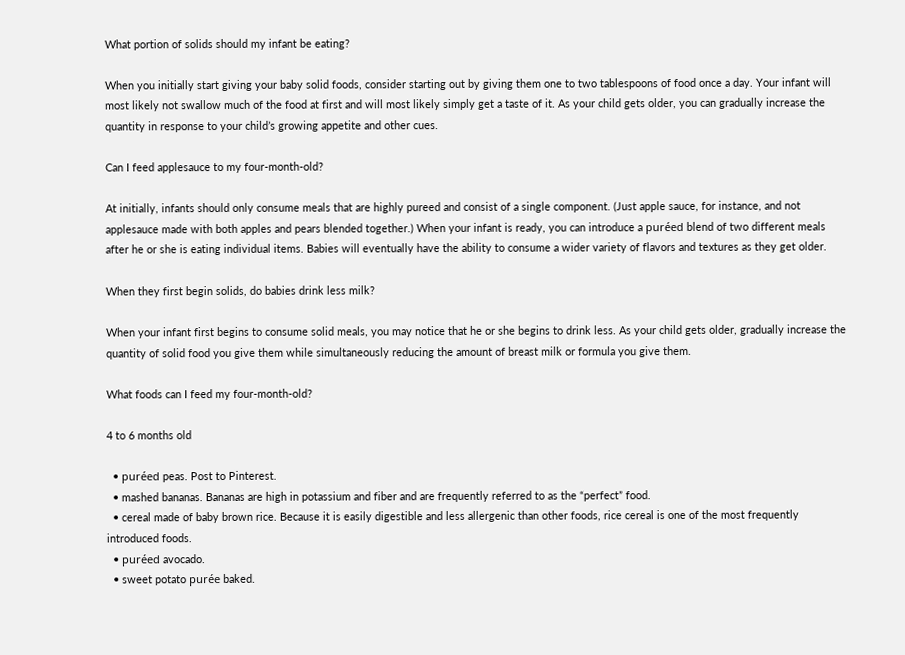What portion of solids should my infant be eating?

When you initially start giving your baby solid foods, consider starting out by giving them one to two tablespoons of food once a day. Your infant will most likely not swallow much of the food at first and will most likely simply get a taste of it. As your child gets older, you can gradually increase the quantity in response to your child’s growing appetite and other cues.

Can I feed applesauce to my four-month-old?

At initially, infants should only consume meals that are highly pureed and consist of a single component. (Just apple sauce, for instance, and not applesauce made with both apples and pears blended together.) When your infant is ready, you can introduce a puréed blend of two different meals after he or she is eating individual items. Babies will eventually have the ability to consume a wider variety of flavors and textures as they get older.

When they first begin solids, do babies drink less milk?

When your infant first begins to consume solid meals, you may notice that he or she begins to drink less. As your child gets older, gradually increase the quantity of solid food you give them while simultaneously reducing the amount of breast milk or formula you give them.

What foods can I feed my four-month-old?

4 to 6 months old

  • puréed peas. Post to Pinterest.
  • mashed bananas. Bananas are high in potassium and fiber and are frequently referred to as the “perfect” food.
  • cereal made of baby brown rice. Because it is easily digestible and less allergenic than other foods, rice cereal is one of the most frequently introduced foods.
  • puréed avocado.
  • sweet potato purée baked.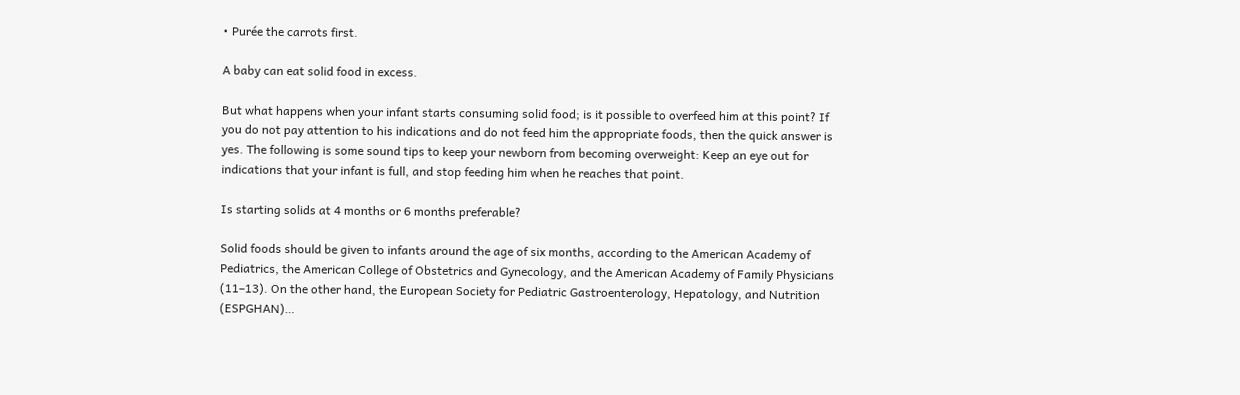• Purée the carrots first.

A baby can eat solid food in excess.

But what happens when your infant starts consuming solid food; is it possible to overfeed him at this point? If you do not pay attention to his indications and do not feed him the appropriate foods, then the quick answer is yes. The following is some sound tips to keep your newborn from becoming overweight: Keep an eye out for indications that your infant is full, and stop feeding him when he reaches that point.

Is starting solids at 4 months or 6 months preferable?

Solid foods should be given to infants around the age of six months, according to the American Academy of Pediatrics, the American College of Obstetrics and Gynecology, and the American Academy of Family Physicians (11–13). On the other hand, the European Society for Pediatric Gastroenterology, Hepatology, and Nutrition (ESPGHAN)…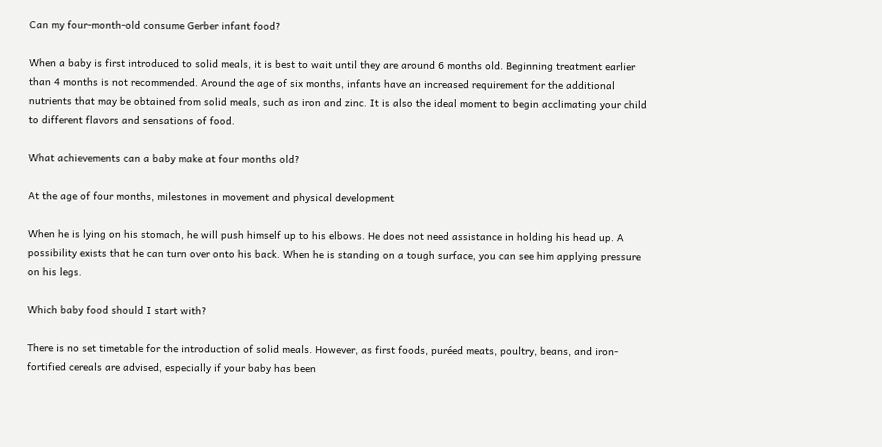Can my four-month-old consume Gerber infant food?

When a baby is first introduced to solid meals, it is best to wait until they are around 6 months old. Beginning treatment earlier than 4 months is not recommended. Around the age of six months, infants have an increased requirement for the additional nutrients that may be obtained from solid meals, such as iron and zinc. It is also the ideal moment to begin acclimating your child to different flavors and sensations of food.

What achievements can a baby make at four months old?

At the age of four months, milestones in movement and physical development

When he is lying on his stomach, he will push himself up to his elbows. He does not need assistance in holding his head up. A possibility exists that he can turn over onto his back. When he is standing on a tough surface, you can see him applying pressure on his legs.

Which baby food should I start with?

There is no set timetable for the introduction of solid meals. However, as first foods, puréed meats, poultry, beans, and iron-fortified cereals are advised, especially if your baby has been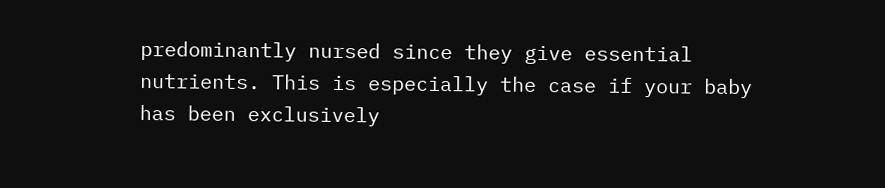predominantly nursed since they give essential nutrients. This is especially the case if your baby has been exclusively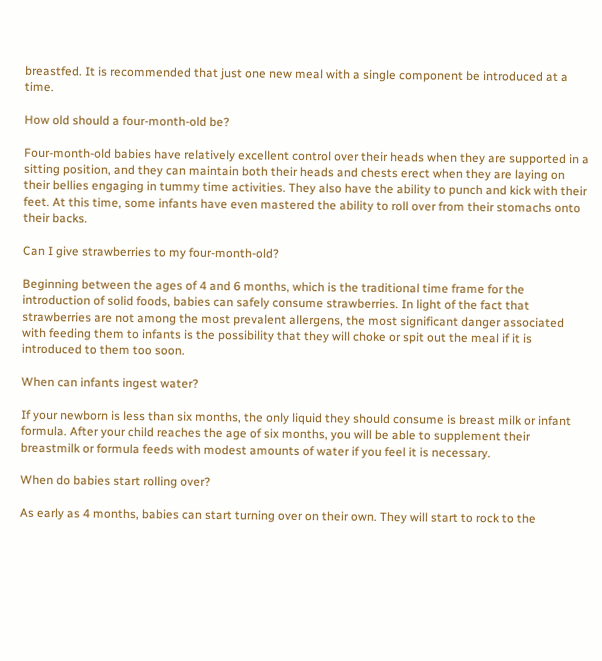breastfed. It is recommended that just one new meal with a single component be introduced at a time.

How old should a four-month-old be?

Four-month-old babies have relatively excellent control over their heads when they are supported in a sitting position, and they can maintain both their heads and chests erect when they are laying on their bellies engaging in tummy time activities. They also have the ability to punch and kick with their feet. At this time, some infants have even mastered the ability to roll over from their stomachs onto their backs.

Can I give strawberries to my four-month-old?

Beginning between the ages of 4 and 6 months, which is the traditional time frame for the introduction of solid foods, babies can safely consume strawberries. In light of the fact that strawberries are not among the most prevalent allergens, the most significant danger associated with feeding them to infants is the possibility that they will choke or spit out the meal if it is introduced to them too soon.

When can infants ingest water?

If your newborn is less than six months, the only liquid they should consume is breast milk or infant formula. After your child reaches the age of six months, you will be able to supplement their breastmilk or formula feeds with modest amounts of water if you feel it is necessary.

When do babies start rolling over?

As early as 4 months, babies can start turning over on their own. They will start to rock to the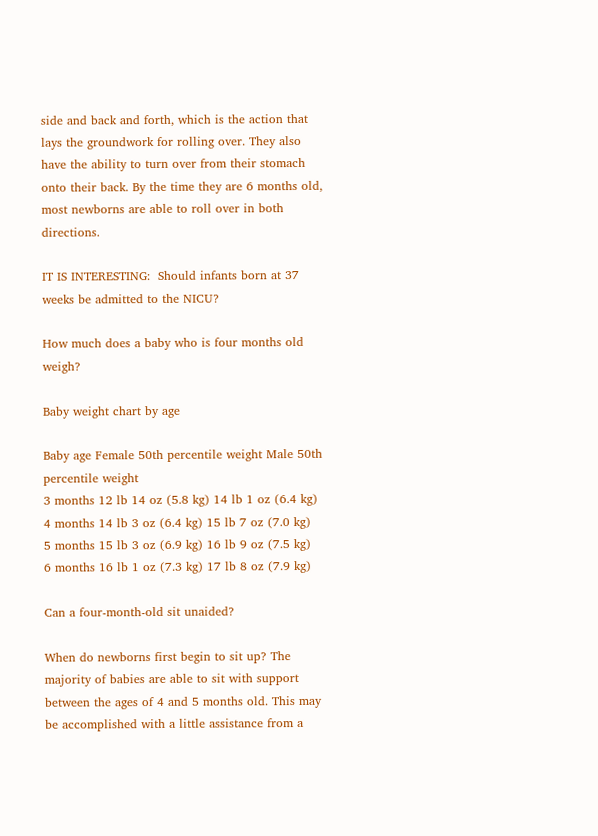side and back and forth, which is the action that lays the groundwork for rolling over. They also have the ability to turn over from their stomach onto their back. By the time they are 6 months old, most newborns are able to roll over in both directions.

IT IS INTERESTING:  Should infants born at 37 weeks be admitted to the NICU?

How much does a baby who is four months old weigh?

Baby weight chart by age

Baby age Female 50th percentile weight Male 50th percentile weight
3 months 12 lb 14 oz (5.8 kg) 14 lb 1 oz (6.4 kg)
4 months 14 lb 3 oz (6.4 kg) 15 lb 7 oz (7.0 kg)
5 months 15 lb 3 oz (6.9 kg) 16 lb 9 oz (7.5 kg)
6 months 16 lb 1 oz (7.3 kg) 17 lb 8 oz (7.9 kg)

Can a four-month-old sit unaided?

When do newborns first begin to sit up? The majority of babies are able to sit with support between the ages of 4 and 5 months old. This may be accomplished with a little assistance from a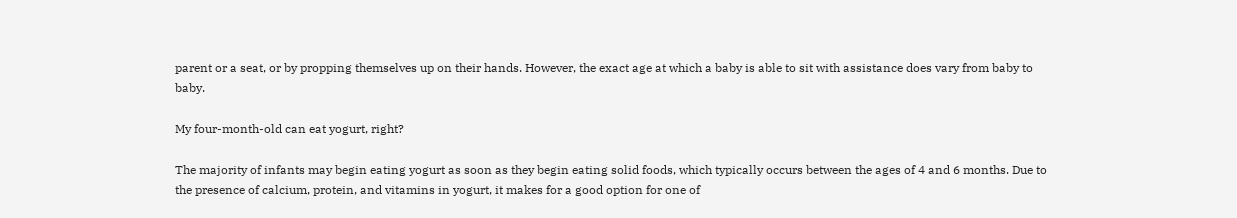parent or a seat, or by propping themselves up on their hands. However, the exact age at which a baby is able to sit with assistance does vary from baby to baby.

My four-month-old can eat yogurt, right?

The majority of infants may begin eating yogurt as soon as they begin eating solid foods, which typically occurs between the ages of 4 and 6 months. Due to the presence of calcium, protein, and vitamins in yogurt, it makes for a good option for one of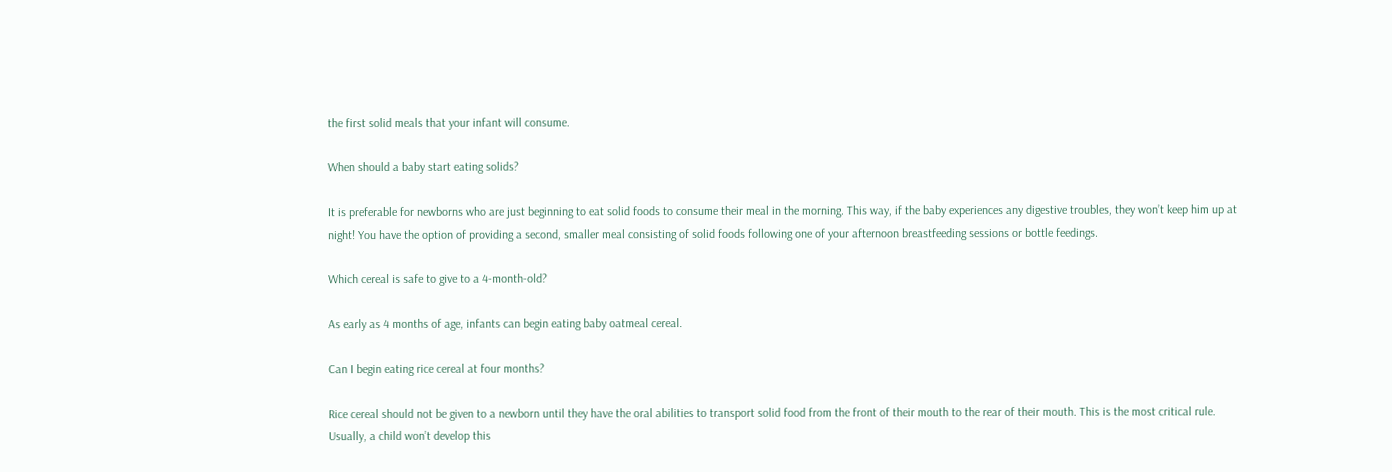the first solid meals that your infant will consume.

When should a baby start eating solids?

It is preferable for newborns who are just beginning to eat solid foods to consume their meal in the morning. This way, if the baby experiences any digestive troubles, they won’t keep him up at night! You have the option of providing a second, smaller meal consisting of solid foods following one of your afternoon breastfeeding sessions or bottle feedings.

Which cereal is safe to give to a 4-month-old?

As early as 4 months of age, infants can begin eating baby oatmeal cereal.

Can I begin eating rice cereal at four months?

Rice cereal should not be given to a newborn until they have the oral abilities to transport solid food from the front of their mouth to the rear of their mouth. This is the most critical rule. Usually, a child won’t develop this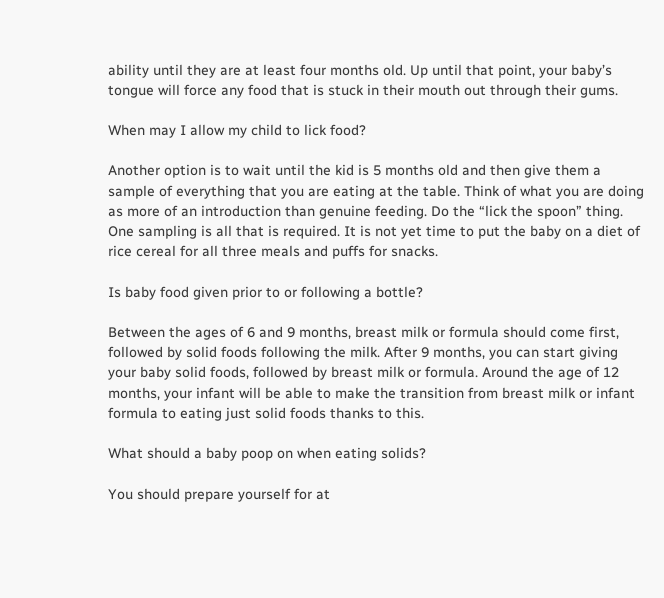ability until they are at least four months old. Up until that point, your baby’s tongue will force any food that is stuck in their mouth out through their gums.

When may I allow my child to lick food?

Another option is to wait until the kid is 5 months old and then give them a sample of everything that you are eating at the table. Think of what you are doing as more of an introduction than genuine feeding. Do the “lick the spoon” thing. One sampling is all that is required. It is not yet time to put the baby on a diet of rice cereal for all three meals and puffs for snacks.

Is baby food given prior to or following a bottle?

Between the ages of 6 and 9 months, breast milk or formula should come first, followed by solid foods following the milk. After 9 months, you can start giving your baby solid foods, followed by breast milk or formula. Around the age of 12 months, your infant will be able to make the transition from breast milk or infant formula to eating just solid foods thanks to this.

What should a baby poop on when eating solids?

You should prepare yourself for at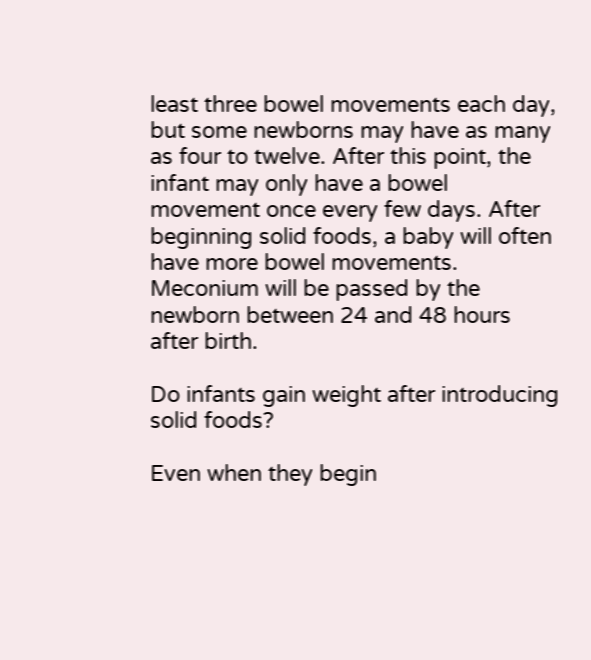least three bowel movements each day, but some newborns may have as many as four to twelve. After this point, the infant may only have a bowel movement once every few days. After beginning solid foods, a baby will often have more bowel movements. Meconium will be passed by the newborn between 24 and 48 hours after birth.

Do infants gain weight after introducing solid foods?

Even when they begin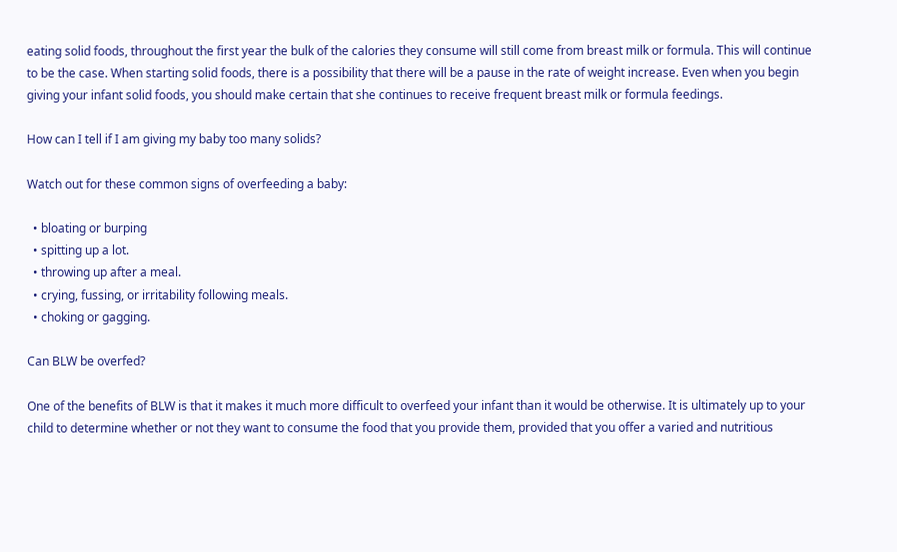eating solid foods, throughout the first year the bulk of the calories they consume will still come from breast milk or formula. This will continue to be the case. When starting solid foods, there is a possibility that there will be a pause in the rate of weight increase. Even when you begin giving your infant solid foods, you should make certain that she continues to receive frequent breast milk or formula feedings.

How can I tell if I am giving my baby too many solids?

Watch out for these common signs of overfeeding a baby:

  • bloating or burping
  • spitting up a lot.
  • throwing up after a meal.
  • crying, fussing, or irritability following meals.
  • choking or gagging.

Can BLW be overfed?

One of the benefits of BLW is that it makes it much more difficult to overfeed your infant than it would be otherwise. It is ultimately up to your child to determine whether or not they want to consume the food that you provide them, provided that you offer a varied and nutritious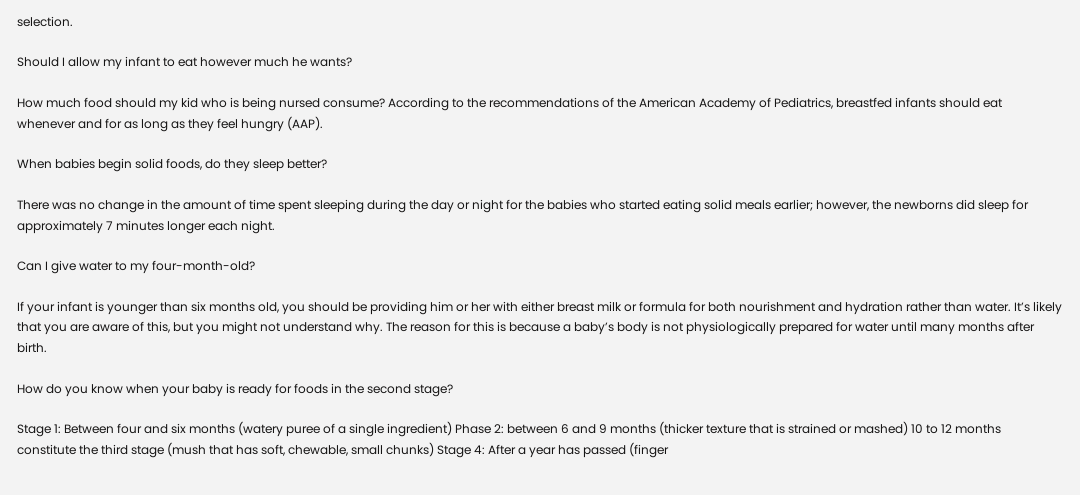selection.

Should I allow my infant to eat however much he wants?

How much food should my kid who is being nursed consume? According to the recommendations of the American Academy of Pediatrics, breastfed infants should eat whenever and for as long as they feel hungry (AAP).

When babies begin solid foods, do they sleep better?

There was no change in the amount of time spent sleeping during the day or night for the babies who started eating solid meals earlier; however, the newborns did sleep for approximately 7 minutes longer each night.

Can I give water to my four-month-old?

If your infant is younger than six months old, you should be providing him or her with either breast milk or formula for both nourishment and hydration rather than water. It’s likely that you are aware of this, but you might not understand why. The reason for this is because a baby’s body is not physiologically prepared for water until many months after birth.

How do you know when your baby is ready for foods in the second stage?

Stage 1: Between four and six months (watery puree of a single ingredient) Phase 2: between 6 and 9 months (thicker texture that is strained or mashed) 10 to 12 months constitute the third stage (mush that has soft, chewable, small chunks) Stage 4: After a year has passed (finger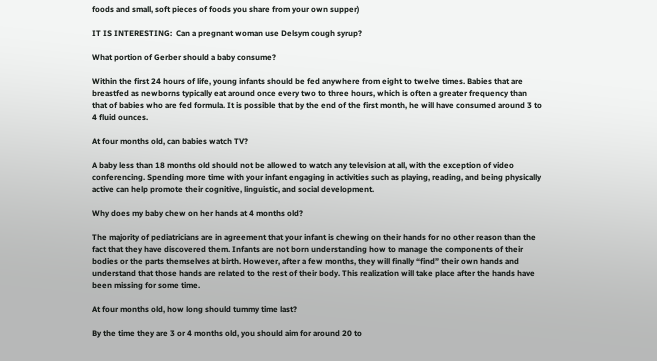foods and small, soft pieces of foods you share from your own supper)

IT IS INTERESTING:  Can a pregnant woman use Delsym cough syrup?

What portion of Gerber should a baby consume?

Within the first 24 hours of life, young infants should be fed anywhere from eight to twelve times. Babies that are breastfed as newborns typically eat around once every two to three hours, which is often a greater frequency than that of babies who are fed formula. It is possible that by the end of the first month, he will have consumed around 3 to 4 fluid ounces.

At four months old, can babies watch TV?

A baby less than 18 months old should not be allowed to watch any television at all, with the exception of video conferencing. Spending more time with your infant engaging in activities such as playing, reading, and being physically active can help promote their cognitive, linguistic, and social development.

Why does my baby chew on her hands at 4 months old?

The majority of pediatricians are in agreement that your infant is chewing on their hands for no other reason than the fact that they have discovered them. Infants are not born understanding how to manage the components of their bodies or the parts themselves at birth. However, after a few months, they will finally “find” their own hands and understand that those hands are related to the rest of their body. This realization will take place after the hands have been missing for some time.

At four months old, how long should tummy time last?

By the time they are 3 or 4 months old, you should aim for around 20 to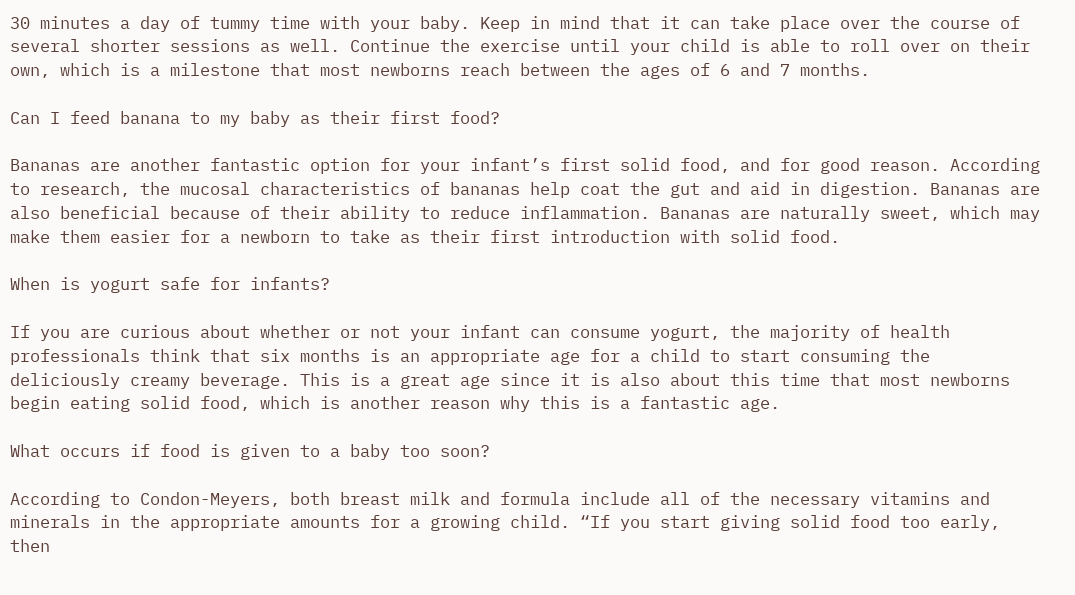30 minutes a day of tummy time with your baby. Keep in mind that it can take place over the course of several shorter sessions as well. Continue the exercise until your child is able to roll over on their own, which is a milestone that most newborns reach between the ages of 6 and 7 months.

Can I feed banana to my baby as their first food?

Bananas are another fantastic option for your infant’s first solid food, and for good reason. According to research, the mucosal characteristics of bananas help coat the gut and aid in digestion. Bananas are also beneficial because of their ability to reduce inflammation. Bananas are naturally sweet, which may make them easier for a newborn to take as their first introduction with solid food.

When is yogurt safe for infants?

If you are curious about whether or not your infant can consume yogurt, the majority of health professionals think that six months is an appropriate age for a child to start consuming the deliciously creamy beverage. This is a great age since it is also about this time that most newborns begin eating solid food, which is another reason why this is a fantastic age.

What occurs if food is given to a baby too soon?

According to Condon-Meyers, both breast milk and formula include all of the necessary vitamins and minerals in the appropriate amounts for a growing child. “If you start giving solid food too early, then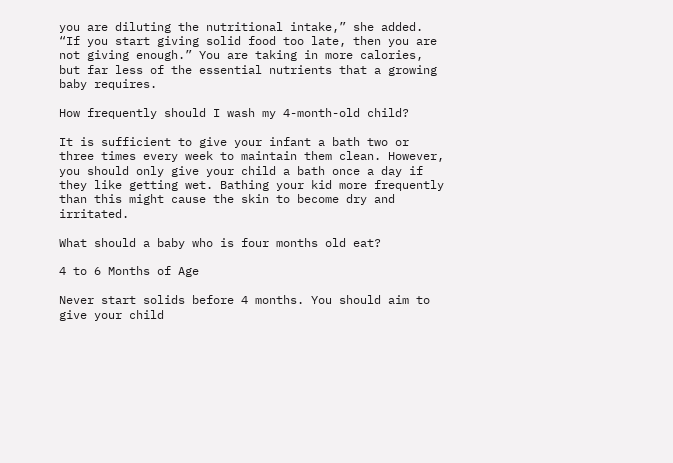you are diluting the nutritional intake,” she added. “If you start giving solid food too late, then you are not giving enough.” You are taking in more calories, but far less of the essential nutrients that a growing baby requires.

How frequently should I wash my 4-month-old child?

It is sufficient to give your infant a bath two or three times every week to maintain them clean. However, you should only give your child a bath once a day if they like getting wet. Bathing your kid more frequently than this might cause the skin to become dry and irritated.

What should a baby who is four months old eat?

4 to 6 Months of Age

Never start solids before 4 months. You should aim to give your child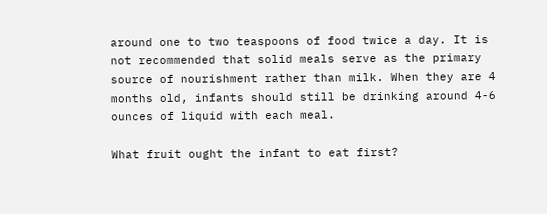around one to two teaspoons of food twice a day. It is not recommended that solid meals serve as the primary source of nourishment rather than milk. When they are 4 months old, infants should still be drinking around 4-6 ounces of liquid with each meal.

What fruit ought the infant to eat first?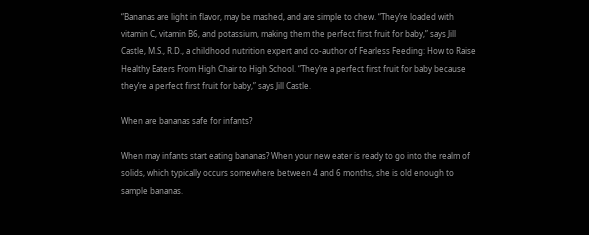“Bananas are light in flavor, may be mashed, and are simple to chew. “They’re loaded with vitamin C, vitamin B6, and potassium, making them the perfect first fruit for baby,” says Jill Castle, M.S., R.D., a childhood nutrition expert and co-author of Fearless Feeding: How to Raise Healthy Eaters From High Chair to High School. “They’re a perfect first fruit for baby because they’re a perfect first fruit for baby,” says Jill Castle.

When are bananas safe for infants?

When may infants start eating bananas? When your new eater is ready to go into the realm of solids, which typically occurs somewhere between 4 and 6 months, she is old enough to sample bananas.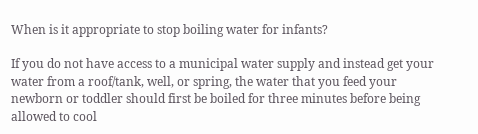When is it appropriate to stop boiling water for infants?

If you do not have access to a municipal water supply and instead get your water from a roof/tank, well, or spring, the water that you feed your newborn or toddler should first be boiled for three minutes before being allowed to cool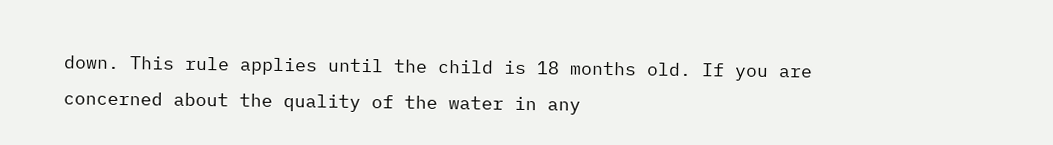down. This rule applies until the child is 18 months old. If you are concerned about the quality of the water in any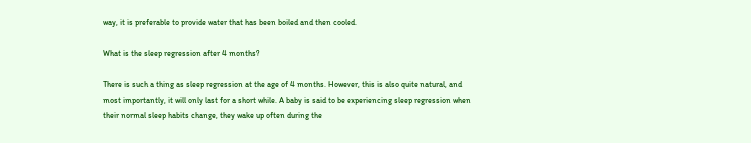way, it is preferable to provide water that has been boiled and then cooled.

What is the sleep regression after 4 months?

There is such a thing as sleep regression at the age of 4 months. However, this is also quite natural, and most importantly, it will only last for a short while. A baby is said to be experiencing sleep regression when their normal sleep habits change, they wake up often during the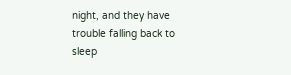night, and they have trouble falling back to sleep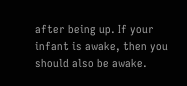after being up. If your infant is awake, then you should also be awake.